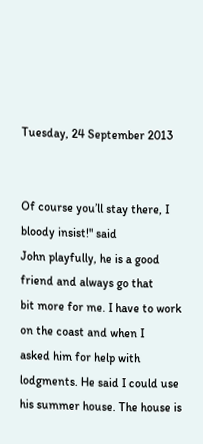Tuesday, 24 September 2013


Of course you’ll stay there, I bloody insist!" said
John playfully, he is a good friend and always go that
bit more for me. I have to work on the coast and when I
asked him for help with lodgments. He said I could use
his summer house. The house is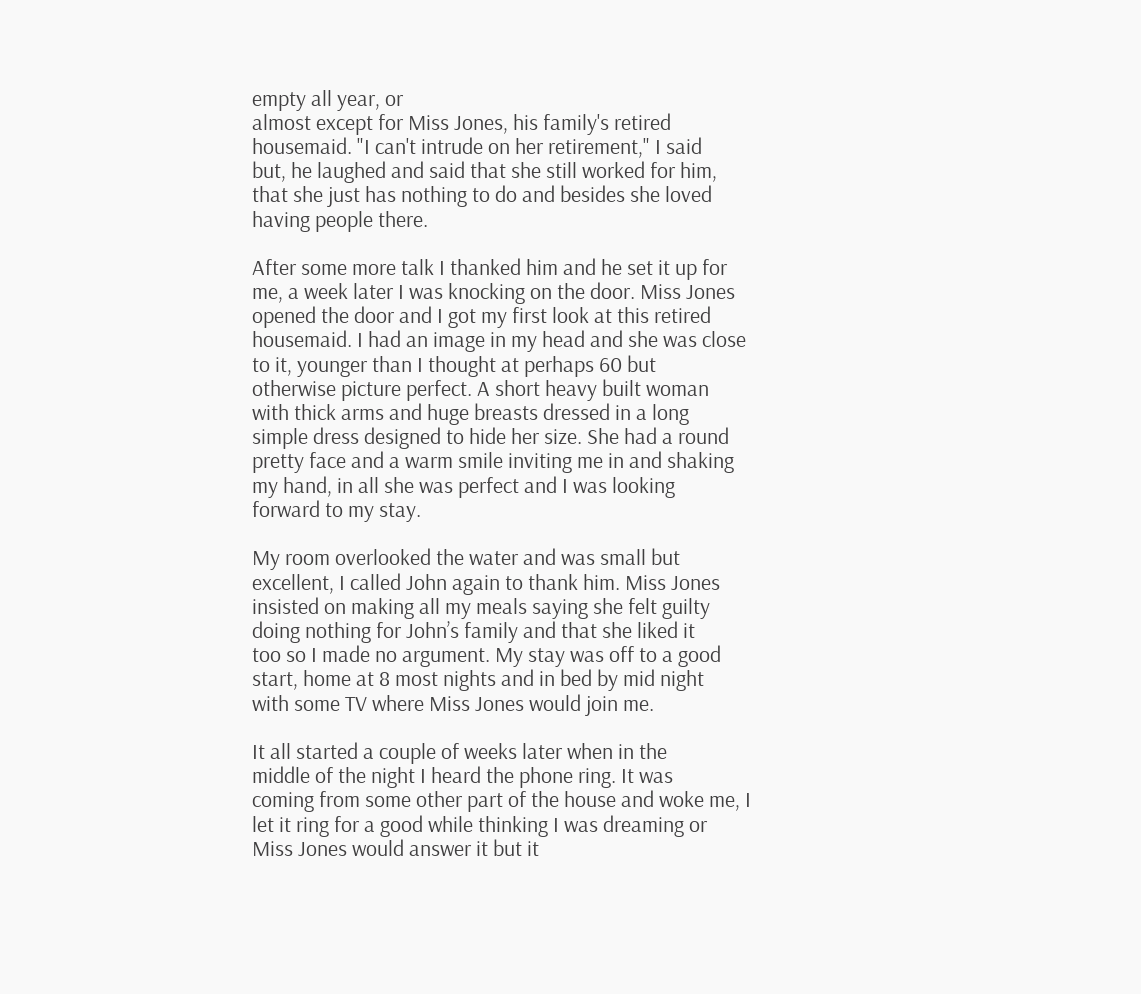empty all year, or
almost except for Miss Jones, his family's retired
housemaid. "I can't intrude on her retirement," I said
but, he laughed and said that she still worked for him,
that she just has nothing to do and besides she loved
having people there.

After some more talk I thanked him and he set it up for
me, a week later I was knocking on the door. Miss Jones
opened the door and I got my first look at this retired
housemaid. I had an image in my head and she was close
to it, younger than I thought at perhaps 60 but
otherwise picture perfect. A short heavy built woman
with thick arms and huge breasts dressed in a long
simple dress designed to hide her size. She had a round
pretty face and a warm smile inviting me in and shaking
my hand, in all she was perfect and I was looking
forward to my stay.

My room overlooked the water and was small but
excellent, I called John again to thank him. Miss Jones
insisted on making all my meals saying she felt guilty
doing nothing for John’s family and that she liked it
too so I made no argument. My stay was off to a good
start, home at 8 most nights and in bed by mid night
with some TV where Miss Jones would join me.

It all started a couple of weeks later when in the
middle of the night I heard the phone ring. It was
coming from some other part of the house and woke me, I
let it ring for a good while thinking I was dreaming or
Miss Jones would answer it but it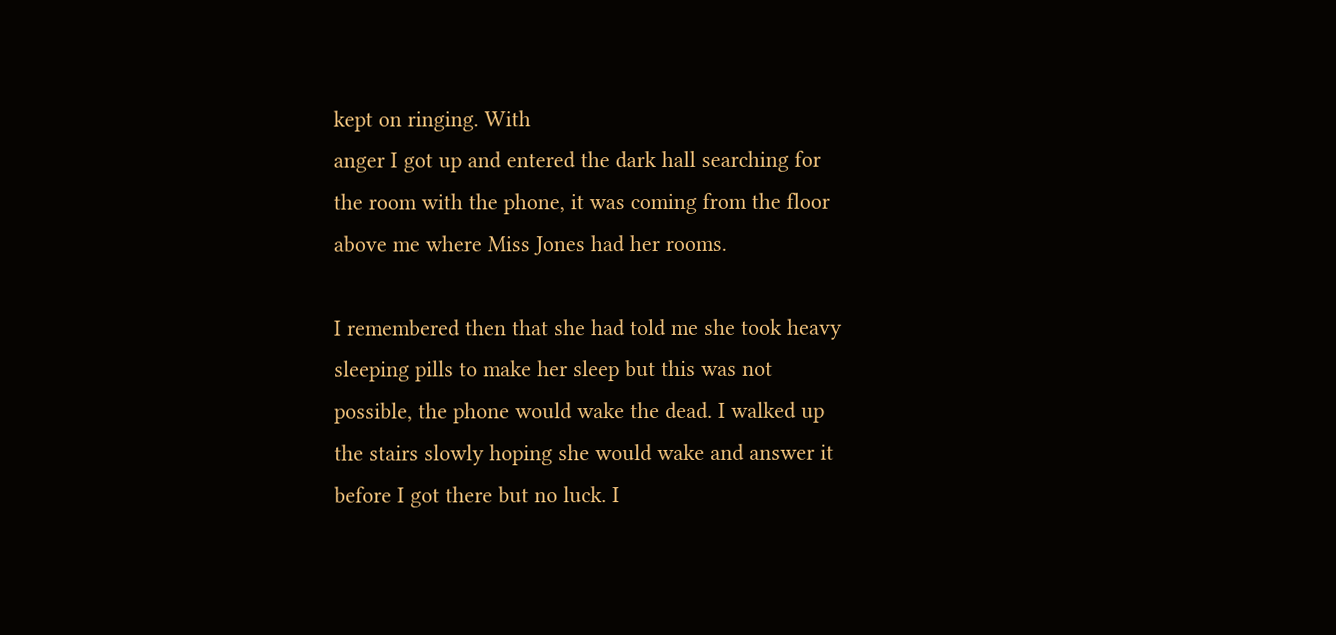kept on ringing. With
anger I got up and entered the dark hall searching for
the room with the phone, it was coming from the floor
above me where Miss Jones had her rooms.

I remembered then that she had told me she took heavy
sleeping pills to make her sleep but this was not
possible, the phone would wake the dead. I walked up
the stairs slowly hoping she would wake and answer it
before I got there but no luck. I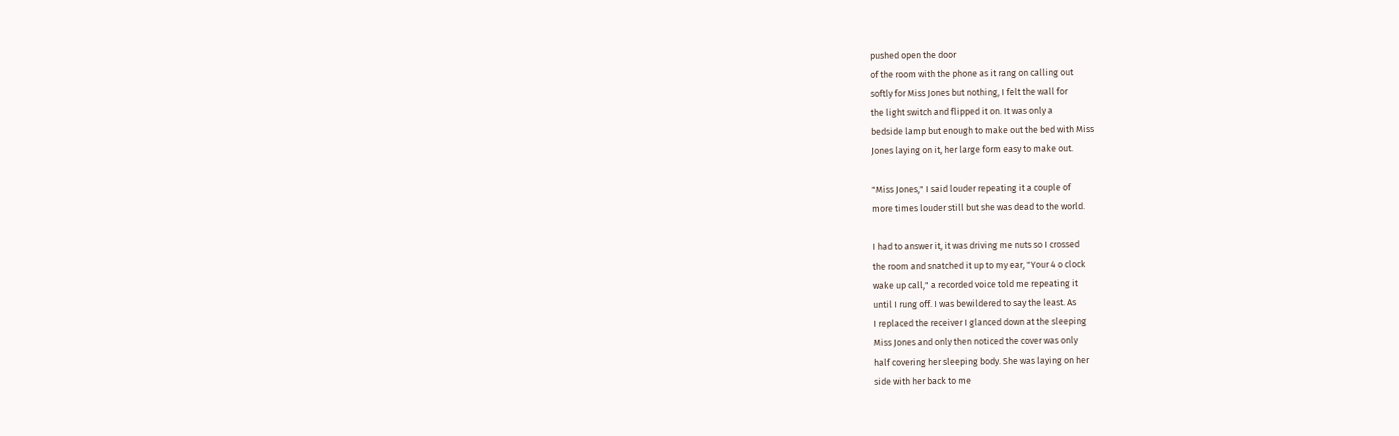pushed open the door
of the room with the phone as it rang on calling out
softly for Miss Jones but nothing, I felt the wall for
the light switch and flipped it on. It was only a
bedside lamp but enough to make out the bed with Miss
Jones laying on it, her large form easy to make out.

"Miss Jones," I said louder repeating it a couple of
more times louder still but she was dead to the world.

I had to answer it, it was driving me nuts so I crossed
the room and snatched it up to my ear, "Your 4 o clock
wake up call," a recorded voice told me repeating it
until I rung off. I was bewildered to say the least. As
I replaced the receiver I glanced down at the sleeping
Miss Jones and only then noticed the cover was only
half covering her sleeping body. She was laying on her
side with her back to me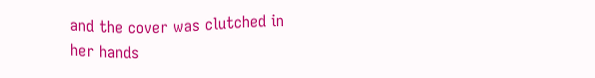and the cover was clutched in
her hands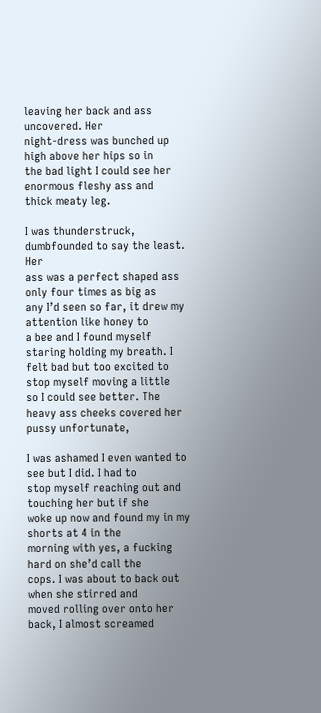leaving her back and ass uncovered. Her
night-dress was bunched up high above her hips so in
the bad light I could see her enormous fleshy ass and
thick meaty leg.

I was thunderstruck, dumbfounded to say the least. Her
ass was a perfect shaped ass only four times as big as
any I’d seen so far, it drew my attention like honey to
a bee and I found myself staring holding my breath. I
felt bad but too excited to stop myself moving a little
so I could see better. The heavy ass cheeks covered her
pussy unfortunate,

I was ashamed I even wanted to see but I did. I had to
stop myself reaching out and touching her but if she
woke up now and found my in my shorts at 4 in the
morning with yes, a fucking hard on she’d call the
cops. I was about to back out when she stirred and
moved rolling over onto her back, I almost screamed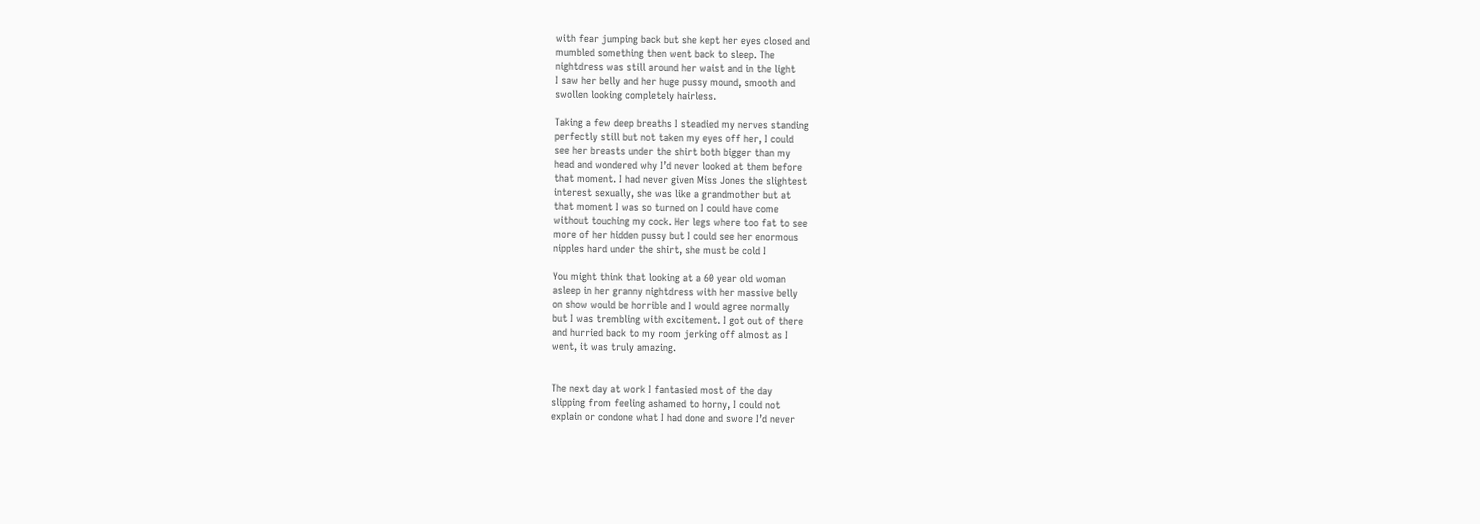with fear jumping back but she kept her eyes closed and
mumbled something then went back to sleep. The
nightdress was still around her waist and in the light
I saw her belly and her huge pussy mound, smooth and
swollen looking completely hairless.

Taking a few deep breaths I steadied my nerves standing
perfectly still but not taken my eyes off her, I could
see her breasts under the shirt both bigger than my
head and wondered why I’d never looked at them before
that moment. I had never given Miss Jones the slightest
interest sexually, she was like a grandmother but at
that moment I was so turned on I could have come
without touching my cock. Her legs where too fat to see
more of her hidden pussy but I could see her enormous
nipples hard under the shirt, she must be cold I

You might think that looking at a 60 year old woman
asleep in her granny nightdress with her massive belly
on show would be horrible and I would agree normally
but I was trembling with excitement. I got out of there
and hurried back to my room jerking off almost as I
went, it was truly amazing.


The next day at work I fantasied most of the day
slipping from feeling ashamed to horny, I could not
explain or condone what I had done and swore I’d never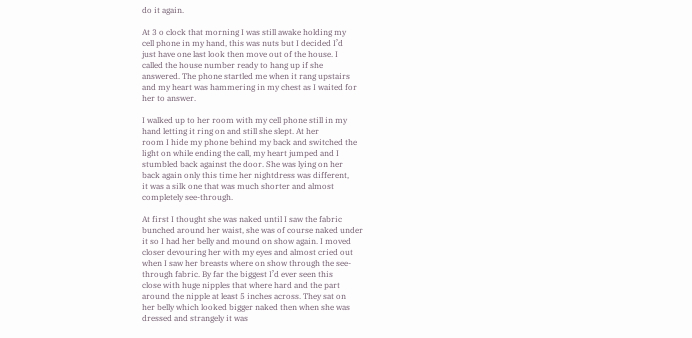do it again.

At 3 o clock that morning I was still awake holding my
cell phone in my hand, this was nuts but I decided I’d
just have one last look then move out of the house. I
called the house number ready to hang up if she
answered. The phone startled me when it rang upstairs
and my heart was hammering in my chest as I waited for
her to answer.

I walked up to her room with my cell phone still in my
hand letting it ring on and still she slept. At her
room I hide my phone behind my back and switched the
light on while ending the call, my heart jumped and I
stumbled back against the door. She was lying on her
back again only this time her nightdress was different,
it was a silk one that was much shorter and almost
completely see-through.

At first I thought she was naked until I saw the fabric
bunched around her waist, she was of course naked under
it so I had her belly and mound on show again. I moved
closer devouring her with my eyes and almost cried out
when I saw her breasts where on show through the see-
through fabric. By far the biggest I’d ever seen this
close with huge nipples that where hard and the part
around the nipple at least 5 inches across. They sat on
her belly which looked bigger naked then when she was
dressed and strangely it was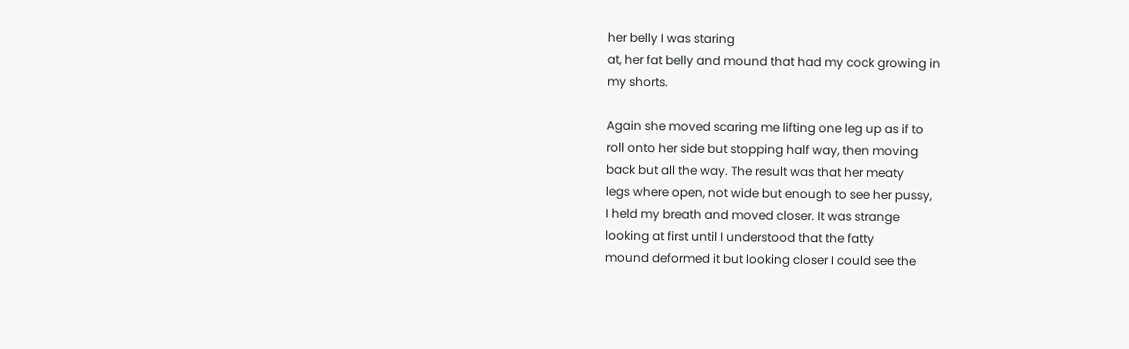her belly I was staring
at, her fat belly and mound that had my cock growing in
my shorts.

Again she moved scaring me lifting one leg up as if to
roll onto her side but stopping half way, then moving
back but all the way. The result was that her meaty
legs where open, not wide but enough to see her pussy,
I held my breath and moved closer. It was strange
looking at first until I understood that the fatty
mound deformed it but looking closer I could see the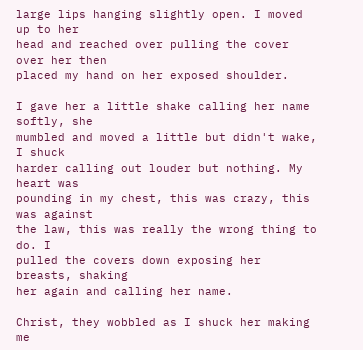large lips hanging slightly open. I moved up to her
head and reached over pulling the cover over her then
placed my hand on her exposed shoulder.

I gave her a little shake calling her name softly, she
mumbled and moved a little but didn't wake, I shuck
harder calling out louder but nothing. My heart was
pounding in my chest, this was crazy, this was against
the law, this was really the wrong thing to do. I
pulled the covers down exposing her breasts, shaking
her again and calling her name.

Christ, they wobbled as I shuck her making me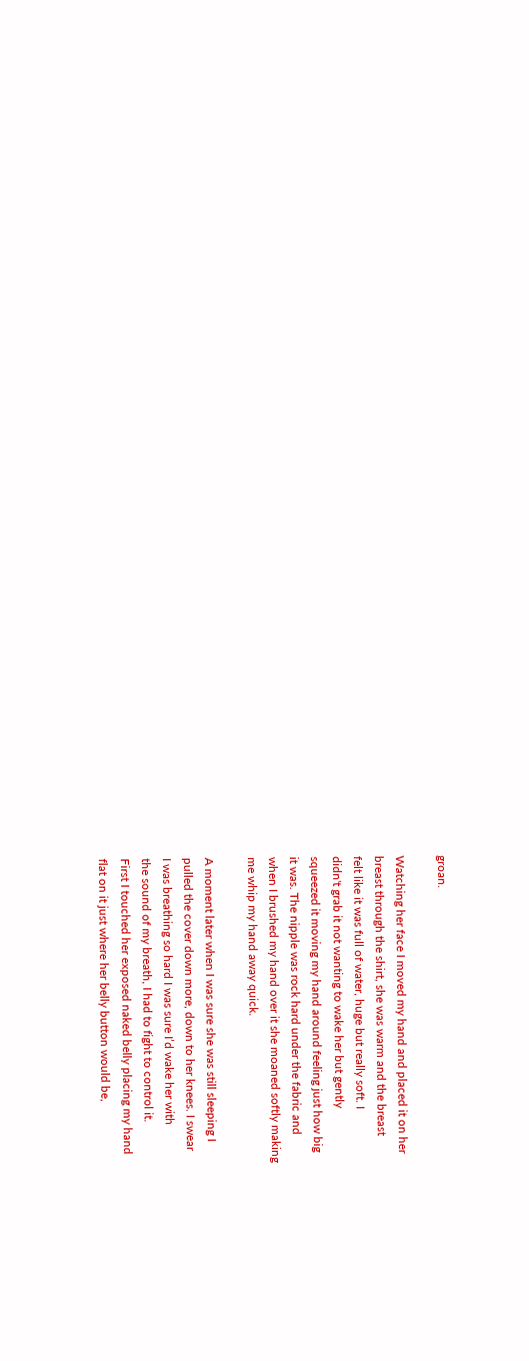groan.

Watching her face I moved my hand and placed it on her
breast through the shirt, she was warm and the breast
felt like it was full of water, huge but really soft. I
didn't grab it not wanting to wake her but gently
squeezed it moving my hand around feeling just how big
it was. The nipple was rock hard under the fabric and
when I brushed my hand over it she moaned softly making
me whip my hand away quick.

A moment later when I was sure she was still sleeping I
pulled the cover down more, down to her knees. I swear
I was breathing so hard I was sure I’d wake her with
the sound of my breath, I had to fight to control it.
First I touched her exposed naked belly placing my hand
flat on it just where her belly button would be,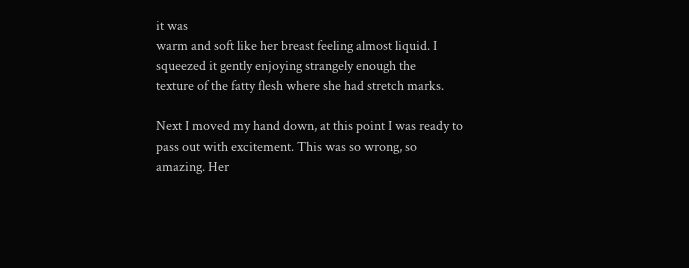it was
warm and soft like her breast feeling almost liquid. I
squeezed it gently enjoying strangely enough the
texture of the fatty flesh where she had stretch marks.

Next I moved my hand down, at this point I was ready to
pass out with excitement. This was so wrong, so
amazing. Her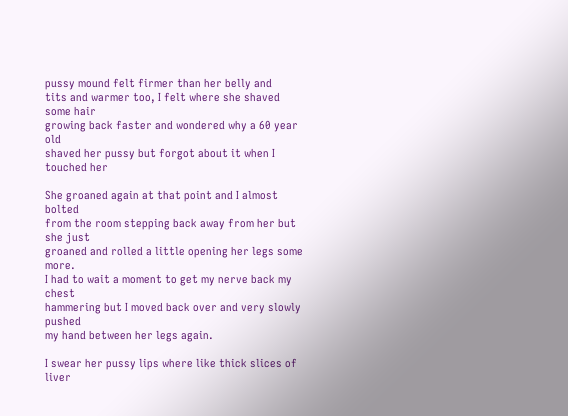pussy mound felt firmer than her belly and
tits and warmer too, I felt where she shaved some hair
growing back faster and wondered why a 60 year old
shaved her pussy but forgot about it when I touched her

She groaned again at that point and I almost bolted
from the room stepping back away from her but she just
groaned and rolled a little opening her legs some more.
I had to wait a moment to get my nerve back my chest
hammering but I moved back over and very slowly pushed
my hand between her legs again.

I swear her pussy lips where like thick slices of liver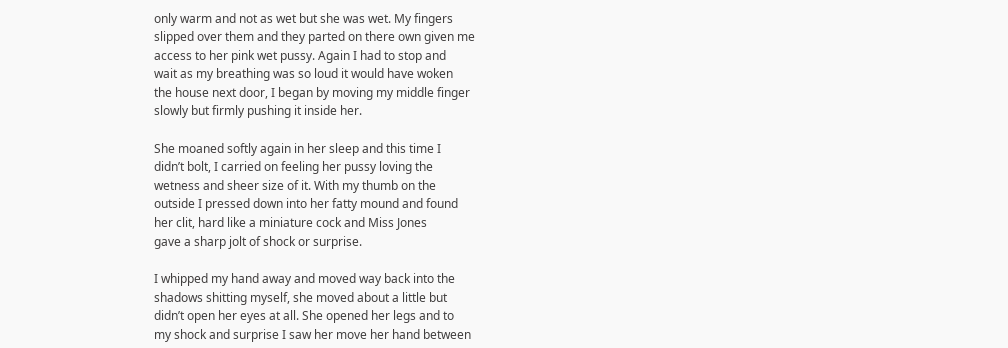only warm and not as wet but she was wet. My fingers
slipped over them and they parted on there own given me
access to her pink wet pussy. Again I had to stop and
wait as my breathing was so loud it would have woken
the house next door, I began by moving my middle finger
slowly but firmly pushing it inside her.

She moaned softly again in her sleep and this time I
didn’t bolt, I carried on feeling her pussy loving the
wetness and sheer size of it. With my thumb on the
outside I pressed down into her fatty mound and found
her clit, hard like a miniature cock and Miss Jones
gave a sharp jolt of shock or surprise.

I whipped my hand away and moved way back into the
shadows shitting myself, she moved about a little but
didn’t open her eyes at all. She opened her legs and to
my shock and surprise I saw her move her hand between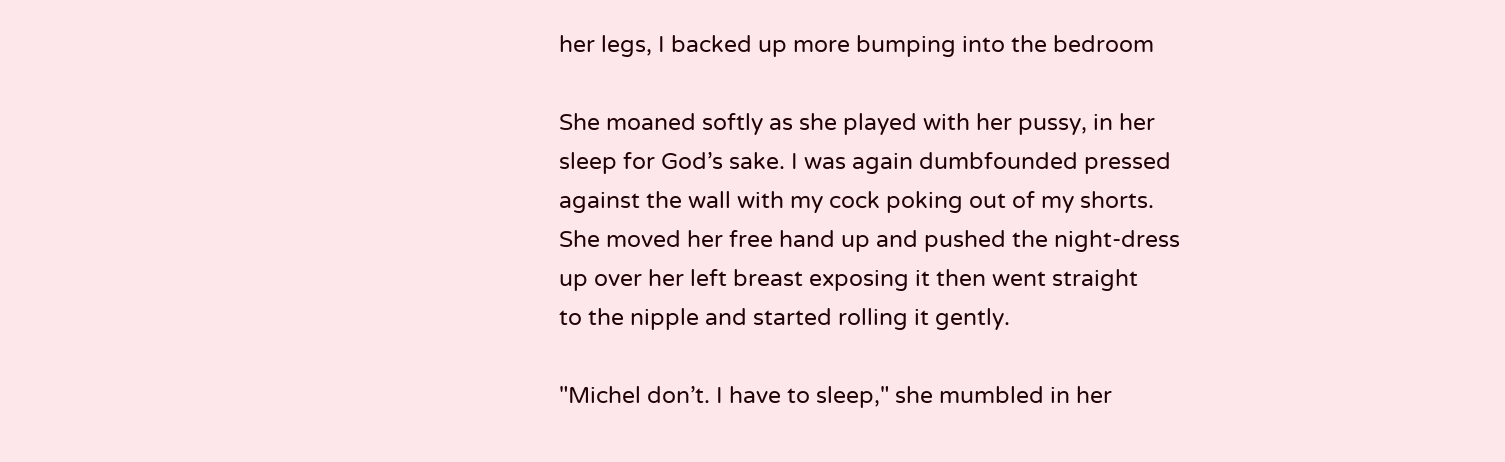her legs, I backed up more bumping into the bedroom

She moaned softly as she played with her pussy, in her
sleep for God’s sake. I was again dumbfounded pressed
against the wall with my cock poking out of my shorts.
She moved her free hand up and pushed the night-dress
up over her left breast exposing it then went straight
to the nipple and started rolling it gently.

"Michel don’t. I have to sleep," she mumbled in her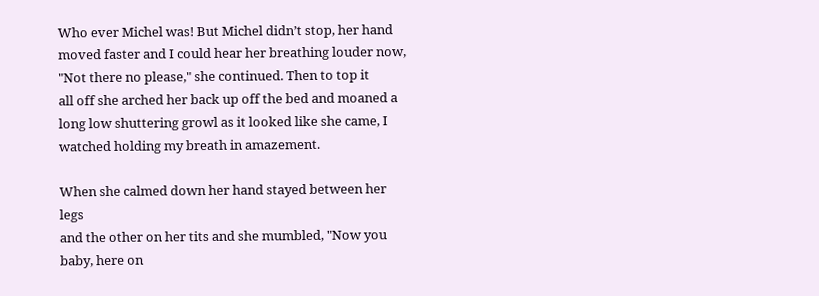Who ever Michel was! But Michel didn’t stop, her hand
moved faster and I could hear her breathing louder now,
"Not there no please," she continued. Then to top it
all off she arched her back up off the bed and moaned a
long low shuttering growl as it looked like she came, I
watched holding my breath in amazement.

When she calmed down her hand stayed between her legs
and the other on her tits and she mumbled, "Now you
baby, here on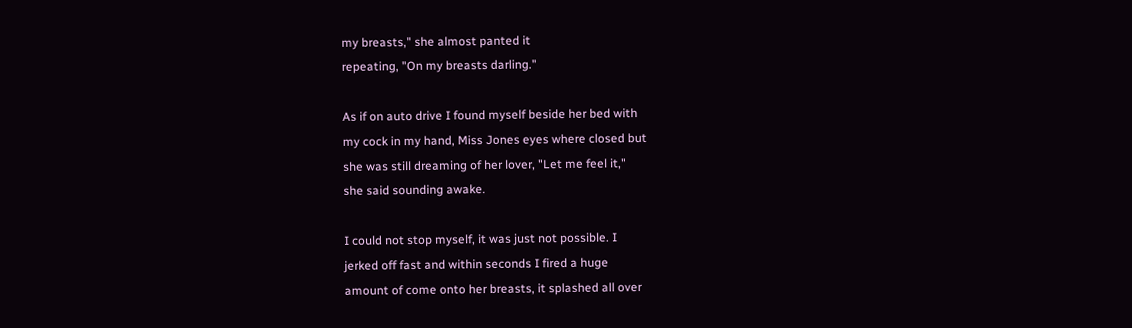my breasts," she almost panted it
repeating, "On my breasts darling."

As if on auto drive I found myself beside her bed with
my cock in my hand, Miss Jones eyes where closed but
she was still dreaming of her lover, "Let me feel it,"
she said sounding awake.

I could not stop myself, it was just not possible. I
jerked off fast and within seconds I fired a huge
amount of come onto her breasts, it splashed all over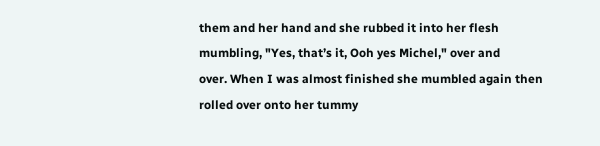them and her hand and she rubbed it into her flesh
mumbling, "Yes, that’s it, Ooh yes Michel," over and
over. When I was almost finished she mumbled again then
rolled over onto her tummy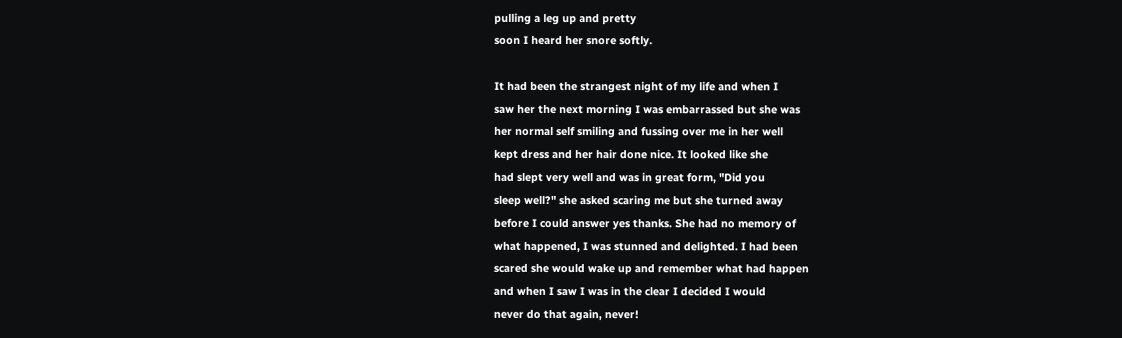pulling a leg up and pretty
soon I heard her snore softly.

It had been the strangest night of my life and when I
saw her the next morning I was embarrassed but she was
her normal self smiling and fussing over me in her well
kept dress and her hair done nice. It looked like she
had slept very well and was in great form, "Did you
sleep well?" she asked scaring me but she turned away
before I could answer yes thanks. She had no memory of
what happened, I was stunned and delighted. I had been
scared she would wake up and remember what had happen
and when I saw I was in the clear I decided I would
never do that again, never!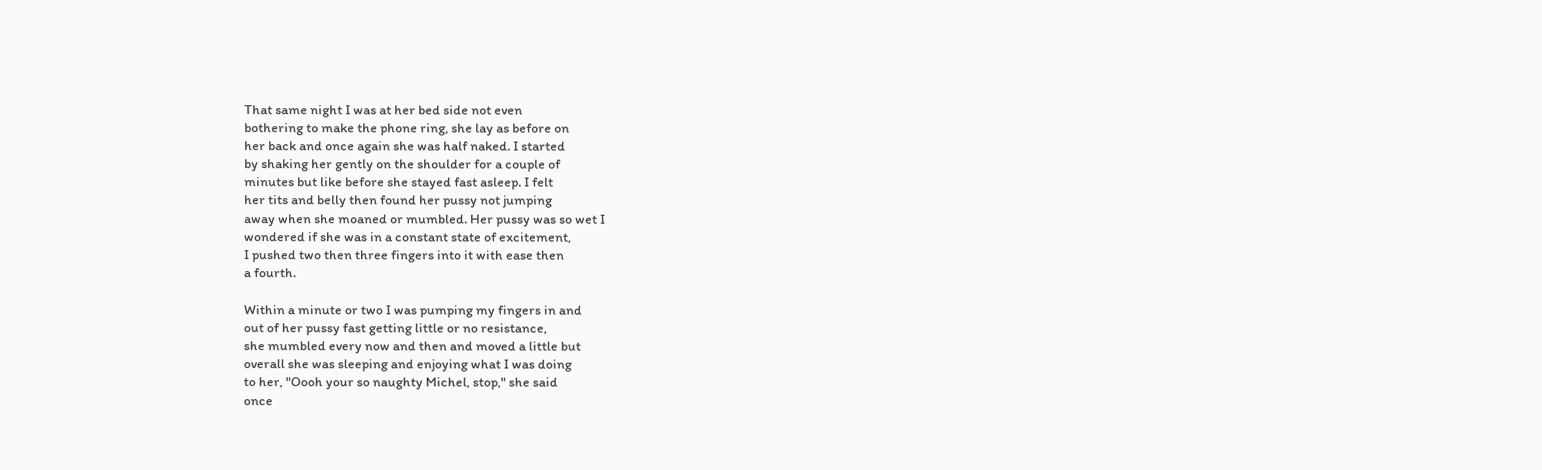That same night I was at her bed side not even
bothering to make the phone ring, she lay as before on
her back and once again she was half naked. I started
by shaking her gently on the shoulder for a couple of
minutes but like before she stayed fast asleep. I felt
her tits and belly then found her pussy not jumping
away when she moaned or mumbled. Her pussy was so wet I
wondered if she was in a constant state of excitement,
I pushed two then three fingers into it with ease then
a fourth.

Within a minute or two I was pumping my fingers in and
out of her pussy fast getting little or no resistance,
she mumbled every now and then and moved a little but
overall she was sleeping and enjoying what I was doing
to her, "Oooh your so naughty Michel, stop," she said
once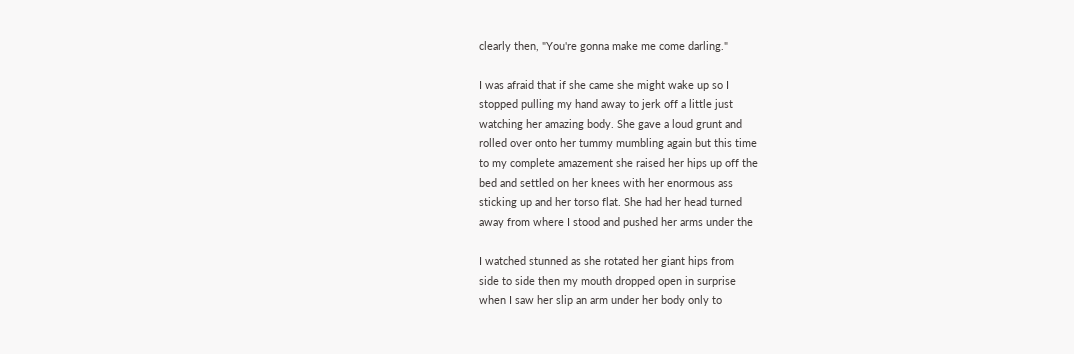clearly then, "You're gonna make me come darling."

I was afraid that if she came she might wake up so I
stopped pulling my hand away to jerk off a little just
watching her amazing body. She gave a loud grunt and
rolled over onto her tummy mumbling again but this time
to my complete amazement she raised her hips up off the
bed and settled on her knees with her enormous ass
sticking up and her torso flat. She had her head turned
away from where I stood and pushed her arms under the

I watched stunned as she rotated her giant hips from
side to side then my mouth dropped open in surprise
when I saw her slip an arm under her body only to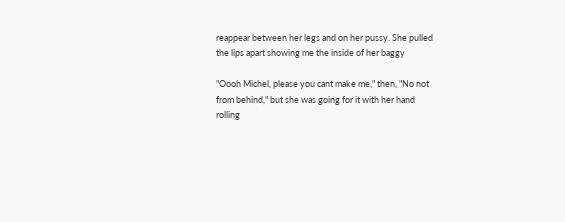reappear between her legs and on her pussy. She pulled
the lips apart showing me the inside of her baggy

"Oooh Michel, please you cant make me," then, "No not
from behind," but she was going for it with her hand
rolling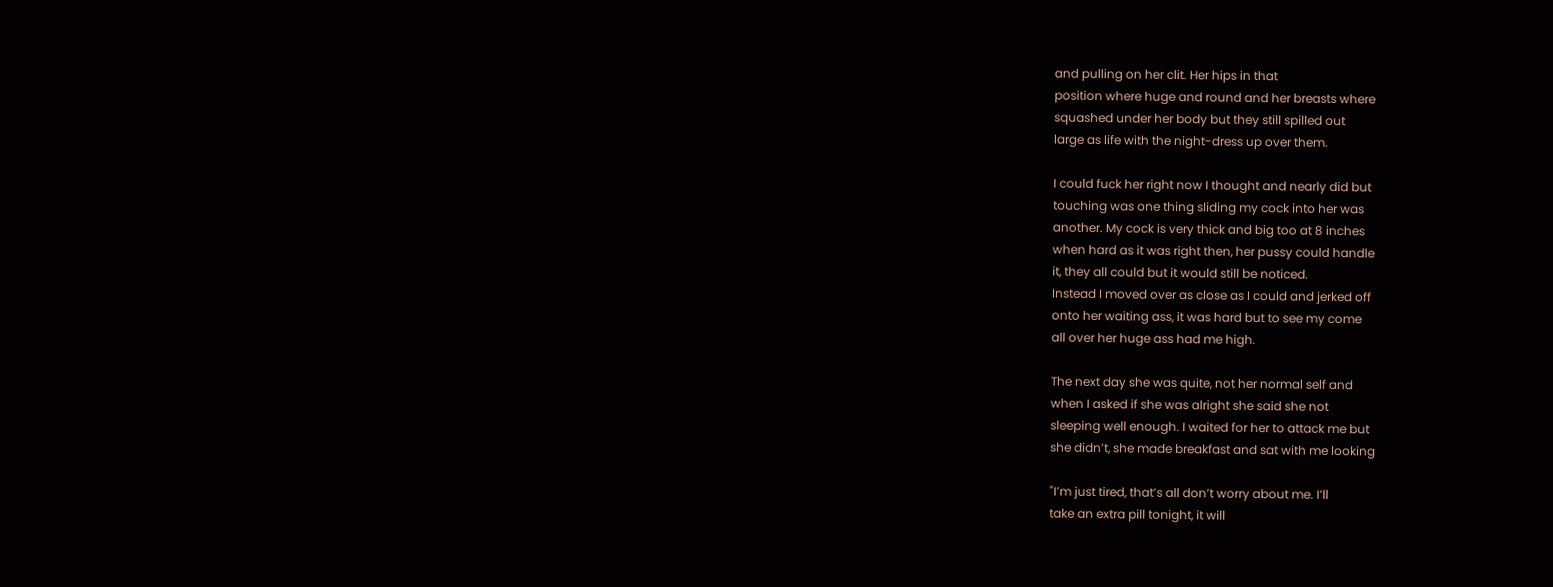and pulling on her clit. Her hips in that
position where huge and round and her breasts where
squashed under her body but they still spilled out
large as life with the night-dress up over them.

I could fuck her right now I thought and nearly did but
touching was one thing sliding my cock into her was
another. My cock is very thick and big too at 8 inches
when hard as it was right then, her pussy could handle
it, they all could but it would still be noticed.
Instead I moved over as close as I could and jerked off
onto her waiting ass, it was hard but to see my come
all over her huge ass had me high.

The next day she was quite, not her normal self and
when I asked if she was alright she said she not
sleeping well enough. I waited for her to attack me but
she didn’t, she made breakfast and sat with me looking

"I’m just tired, that’s all don’t worry about me. I’ll
take an extra pill tonight, it will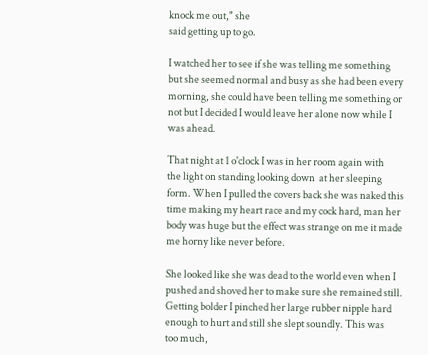knock me out," she
said getting up to go.

I watched her to see if she was telling me something
but she seemed normal and busy as she had been every
morning, she could have been telling me something or
not but I decided I would leave her alone now while I
was ahead.

That night at 1 o'clock I was in her room again with
the light on standing looking down  at her sleeping
form. When I pulled the covers back she was naked this
time making my heart race and my cock hard, man her
body was huge but the effect was strange on me it made
me horny like never before.

She looked like she was dead to the world even when I
pushed and shoved her to make sure she remained still.
Getting bolder I pinched her large rubber nipple hard
enough to hurt and still she slept soundly. This was
too much,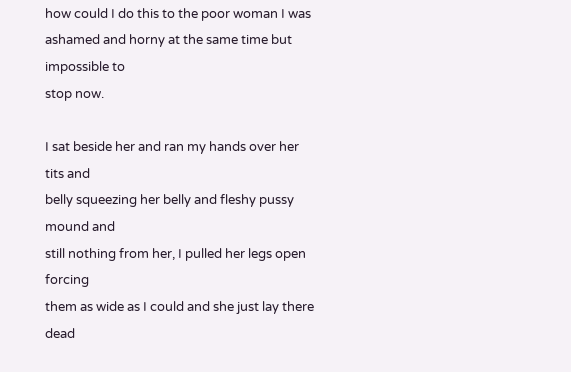how could I do this to the poor woman I was
ashamed and horny at the same time but impossible to
stop now.

I sat beside her and ran my hands over her tits and
belly squeezing her belly and fleshy pussy mound and
still nothing from her, I pulled her legs open forcing
them as wide as I could and she just lay there dead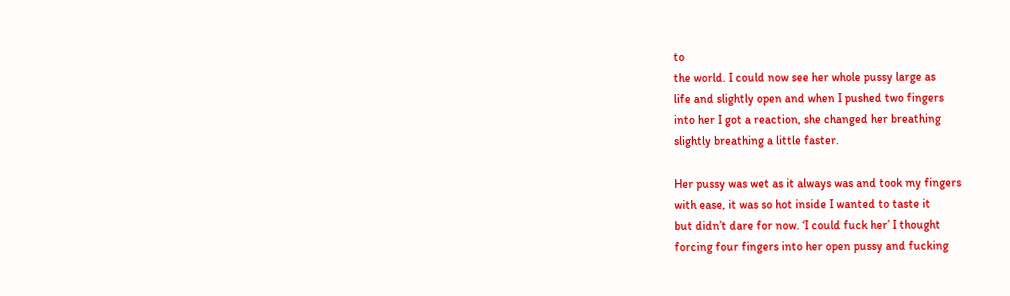to
the world. I could now see her whole pussy large as
life and slightly open and when I pushed two fingers
into her I got a reaction, she changed her breathing
slightly breathing a little faster.

Her pussy was wet as it always was and took my fingers
with ease, it was so hot inside I wanted to taste it
but didn’t dare for now. ‘I could fuck her’ I thought
forcing four fingers into her open pussy and fucking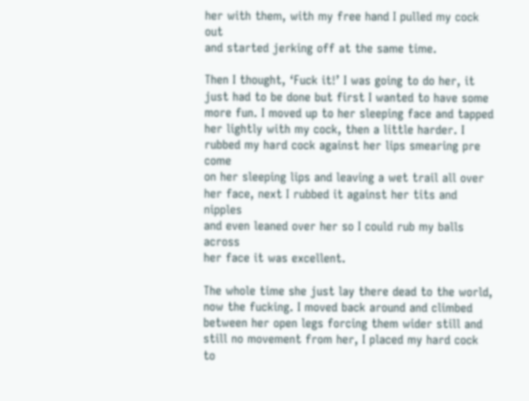her with them, with my free hand I pulled my cock out
and started jerking off at the same time.

Then I thought, ‘Fuck it!’ I was going to do her, it
just had to be done but first I wanted to have some
more fun. I moved up to her sleeping face and tapped
her lightly with my cock, then a little harder. I
rubbed my hard cock against her lips smearing pre come
on her sleeping lips and leaving a wet trail all over
her face, next I rubbed it against her tits and nipples
and even leaned over her so I could rub my balls across
her face it was excellent.

The whole time she just lay there dead to the world,
now the fucking. I moved back around and climbed
between her open legs forcing them wider still and
still no movement from her, I placed my hard cock to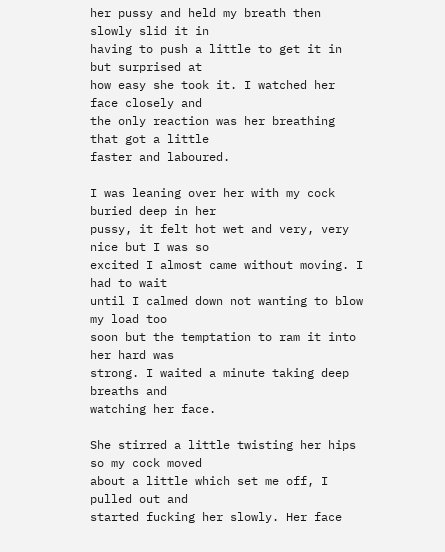her pussy and held my breath then slowly slid it in
having to push a little to get it in but surprised at
how easy she took it. I watched her face closely and
the only reaction was her breathing that got a little
faster and laboured.

I was leaning over her with my cock buried deep in her
pussy, it felt hot wet and very, very nice but I was so
excited I almost came without moving. I had to wait
until I calmed down not wanting to blow my load too
soon but the temptation to ram it into her hard was
strong. I waited a minute taking deep breaths and
watching her face.

She stirred a little twisting her hips so my cock moved
about a little which set me off, I pulled out and
started fucking her slowly. Her face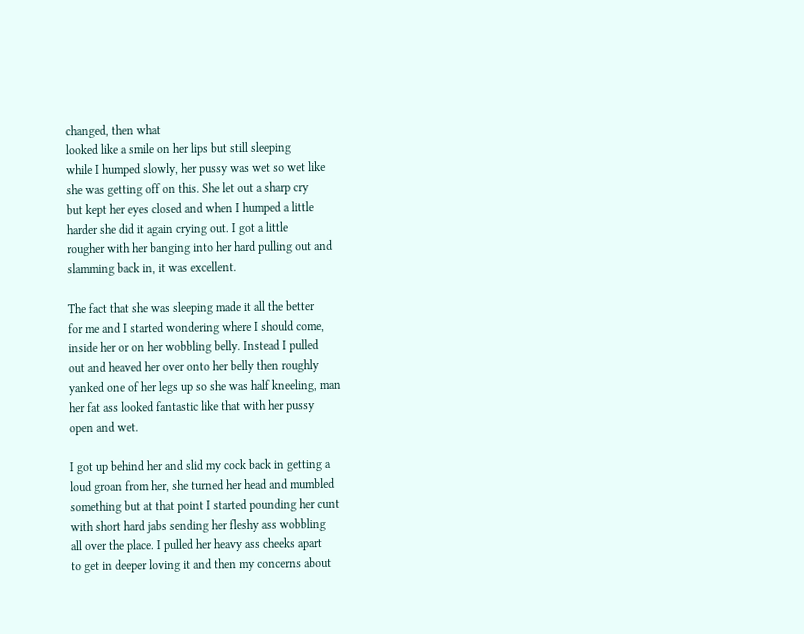changed, then what
looked like a smile on her lips but still sleeping
while I humped slowly, her pussy was wet so wet like
she was getting off on this. She let out a sharp cry
but kept her eyes closed and when I humped a little
harder she did it again crying out. I got a little
rougher with her banging into her hard pulling out and
slamming back in, it was excellent.

The fact that she was sleeping made it all the better
for me and I started wondering where I should come,
inside her or on her wobbling belly. Instead I pulled
out and heaved her over onto her belly then roughly
yanked one of her legs up so she was half kneeling, man
her fat ass looked fantastic like that with her pussy
open and wet.

I got up behind her and slid my cock back in getting a
loud groan from her, she turned her head and mumbled
something but at that point I started pounding her cunt
with short hard jabs sending her fleshy ass wobbling
all over the place. I pulled her heavy ass cheeks apart
to get in deeper loving it and then my concerns about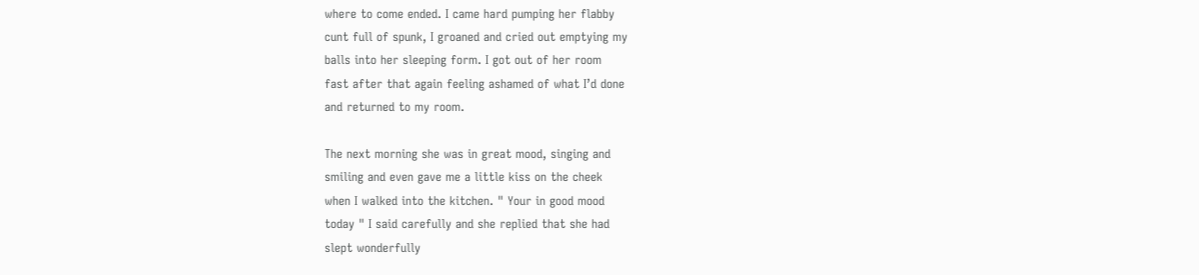where to come ended. I came hard pumping her flabby
cunt full of spunk, I groaned and cried out emptying my
balls into her sleeping form. I got out of her room
fast after that again feeling ashamed of what I’d done
and returned to my room.

The next morning she was in great mood, singing and
smiling and even gave me a little kiss on the cheek
when I walked into the kitchen. " Your in good mood
today " I said carefully and she replied that she had
slept wonderfully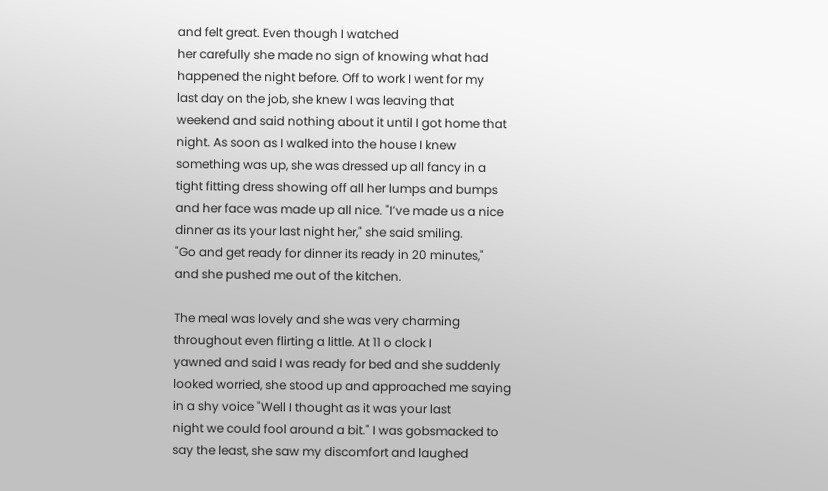and felt great. Even though I watched
her carefully she made no sign of knowing what had
happened the night before. Off to work I went for my
last day on the job, she knew I was leaving that
weekend and said nothing about it until I got home that
night. As soon as I walked into the house I knew
something was up, she was dressed up all fancy in a
tight fitting dress showing off all her lumps and bumps
and her face was made up all nice. "I’ve made us a nice
dinner as its your last night her," she said smiling.
"Go and get ready for dinner its ready in 20 minutes,"
and she pushed me out of the kitchen.

The meal was lovely and she was very charming
throughout even flirting a little. At 11 o clock I
yawned and said I was ready for bed and she suddenly
looked worried, she stood up and approached me saying
in a shy voice "Well I thought as it was your last
night we could fool around a bit." I was gobsmacked to
say the least, she saw my discomfort and laughed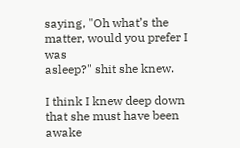saying, "Oh what’s the matter, would you prefer I was
asleep?" shit she knew.

I think I knew deep down that she must have been awake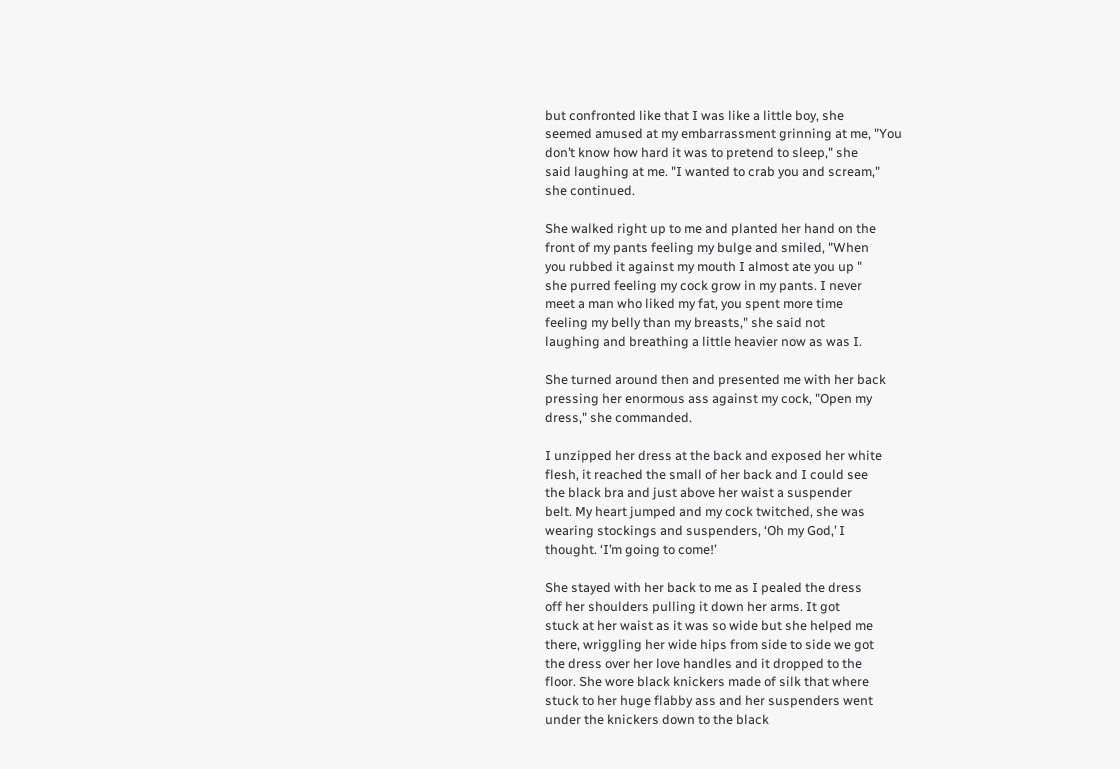but confronted like that I was like a little boy, she
seemed amused at my embarrassment grinning at me, "You
don’t know how hard it was to pretend to sleep," she
said laughing at me. "I wanted to crab you and scream,"
she continued.

She walked right up to me and planted her hand on the
front of my pants feeling my bulge and smiled, "When
you rubbed it against my mouth I almost ate you up "
she purred feeling my cock grow in my pants. I never
meet a man who liked my fat, you spent more time
feeling my belly than my breasts," she said not
laughing and breathing a little heavier now as was I.

She turned around then and presented me with her back
pressing her enormous ass against my cock, "Open my
dress," she commanded.

I unzipped her dress at the back and exposed her white
flesh, it reached the small of her back and I could see
the black bra and just above her waist a suspender
belt. My heart jumped and my cock twitched, she was
wearing stockings and suspenders, ‘Oh my God,’ I
thought. ‘I’m going to come!’

She stayed with her back to me as I pealed the dress
off her shoulders pulling it down her arms. It got
stuck at her waist as it was so wide but she helped me
there, wriggling her wide hips from side to side we got
the dress over her love handles and it dropped to the
floor. She wore black knickers made of silk that where
stuck to her huge flabby ass and her suspenders went
under the knickers down to the black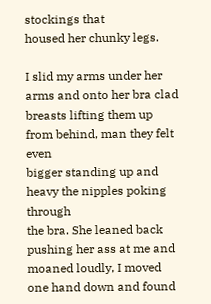stockings that
housed her chunky legs.

I slid my arms under her arms and onto her bra clad
breasts lifting them up from behind, man they felt even
bigger standing up and heavy the nipples poking through
the bra. She leaned back pushing her ass at me and
moaned loudly, I moved one hand down and found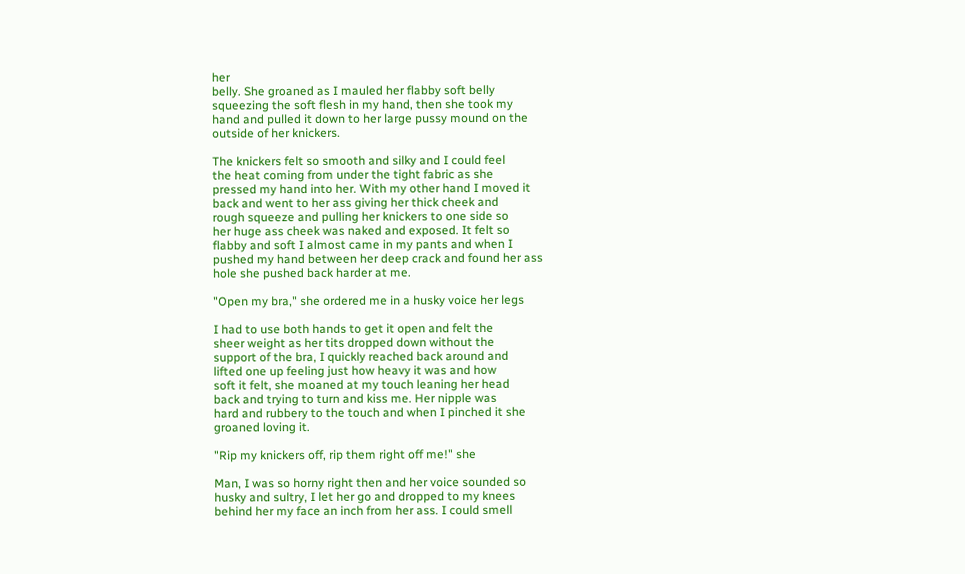her
belly. She groaned as I mauled her flabby soft belly
squeezing the soft flesh in my hand, then she took my
hand and pulled it down to her large pussy mound on the
outside of her knickers.

The knickers felt so smooth and silky and I could feel
the heat coming from under the tight fabric as she
pressed my hand into her. With my other hand I moved it
back and went to her ass giving her thick cheek and
rough squeeze and pulling her knickers to one side so
her huge ass cheek was naked and exposed. It felt so
flabby and soft I almost came in my pants and when I
pushed my hand between her deep crack and found her ass
hole she pushed back harder at me.

"Open my bra," she ordered me in a husky voice her legs

I had to use both hands to get it open and felt the
sheer weight as her tits dropped down without the
support of the bra, I quickly reached back around and
lifted one up feeling just how heavy it was and how
soft it felt, she moaned at my touch leaning her head
back and trying to turn and kiss me. Her nipple was
hard and rubbery to the touch and when I pinched it she
groaned loving it.

"Rip my knickers off, rip them right off me!" she

Man, I was so horny right then and her voice sounded so
husky and sultry, I let her go and dropped to my knees
behind her my face an inch from her ass. I could smell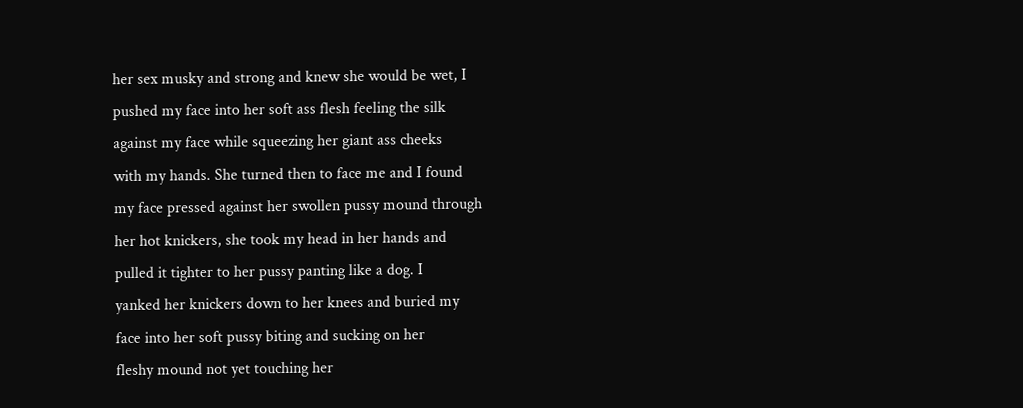her sex musky and strong and knew she would be wet, I
pushed my face into her soft ass flesh feeling the silk
against my face while squeezing her giant ass cheeks
with my hands. She turned then to face me and I found
my face pressed against her swollen pussy mound through
her hot knickers, she took my head in her hands and
pulled it tighter to her pussy panting like a dog. I
yanked her knickers down to her knees and buried my
face into her soft pussy biting and sucking on her
fleshy mound not yet touching her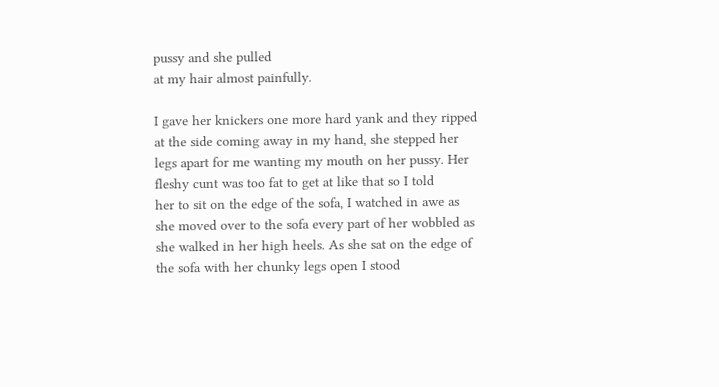pussy and she pulled
at my hair almost painfully.

I gave her knickers one more hard yank and they ripped
at the side coming away in my hand, she stepped her
legs apart for me wanting my mouth on her pussy. Her
fleshy cunt was too fat to get at like that so I told
her to sit on the edge of the sofa, I watched in awe as
she moved over to the sofa every part of her wobbled as
she walked in her high heels. As she sat on the edge of
the sofa with her chunky legs open I stood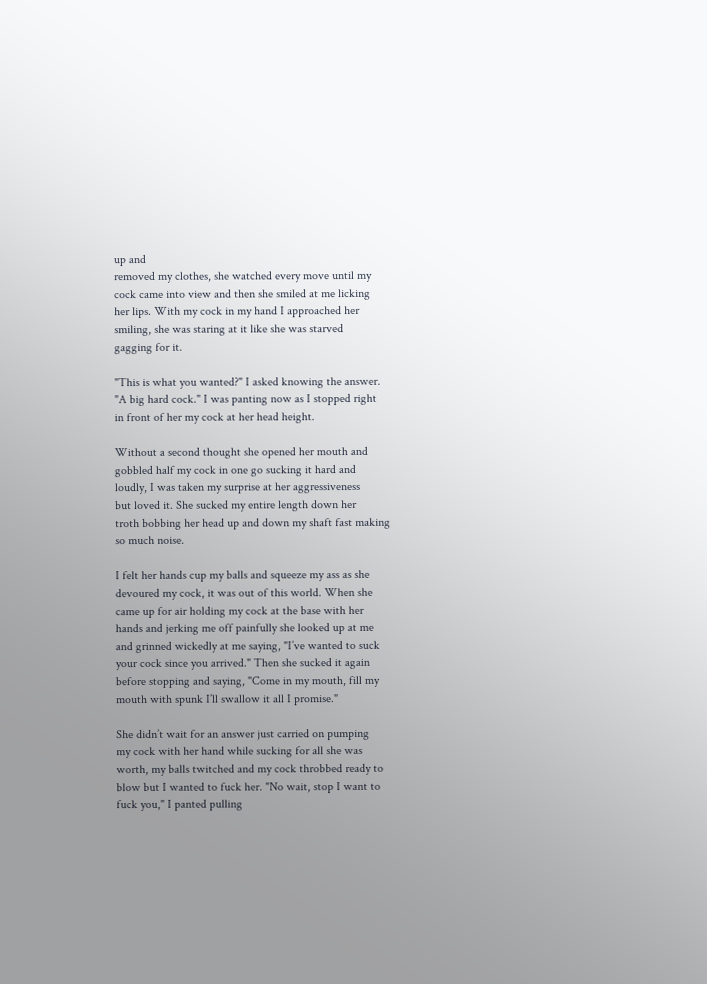up and
removed my clothes, she watched every move until my
cock came into view and then she smiled at me licking
her lips. With my cock in my hand I approached her
smiling, she was staring at it like she was starved
gagging for it.

"This is what you wanted?" I asked knowing the answer.
"A big hard cock." I was panting now as I stopped right
in front of her my cock at her head height.

Without a second thought she opened her mouth and
gobbled half my cock in one go sucking it hard and
loudly, I was taken my surprise at her aggressiveness
but loved it. She sucked my entire length down her
troth bobbing her head up and down my shaft fast making
so much noise.

I felt her hands cup my balls and squeeze my ass as she
devoured my cock, it was out of this world. When she
came up for air holding my cock at the base with her
hands and jerking me off painfully she looked up at me
and grinned wickedly at me saying, "I’ve wanted to suck
your cock since you arrived." Then she sucked it again
before stopping and saying, "Come in my mouth, fill my
mouth with spunk I’ll swallow it all I promise."

She didn’t wait for an answer just carried on pumping
my cock with her hand while sucking for all she was
worth, my balls twitched and my cock throbbed ready to
blow but I wanted to fuck her. "No wait, stop I want to
fuck you," I panted pulling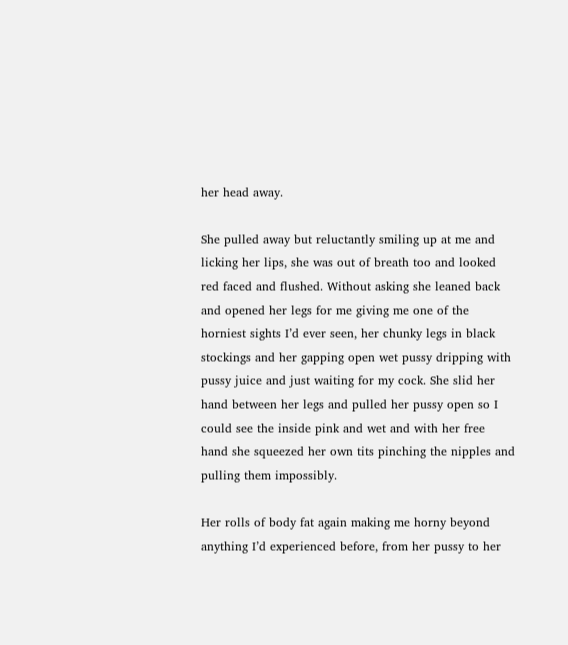her head away.

She pulled away but reluctantly smiling up at me and
licking her lips, she was out of breath too and looked
red faced and flushed. Without asking she leaned back
and opened her legs for me giving me one of the
horniest sights I’d ever seen, her chunky legs in black
stockings and her gapping open wet pussy dripping with
pussy juice and just waiting for my cock. She slid her
hand between her legs and pulled her pussy open so I
could see the inside pink and wet and with her free
hand she squeezed her own tits pinching the nipples and
pulling them impossibly.

Her rolls of body fat again making me horny beyond
anything I’d experienced before, from her pussy to her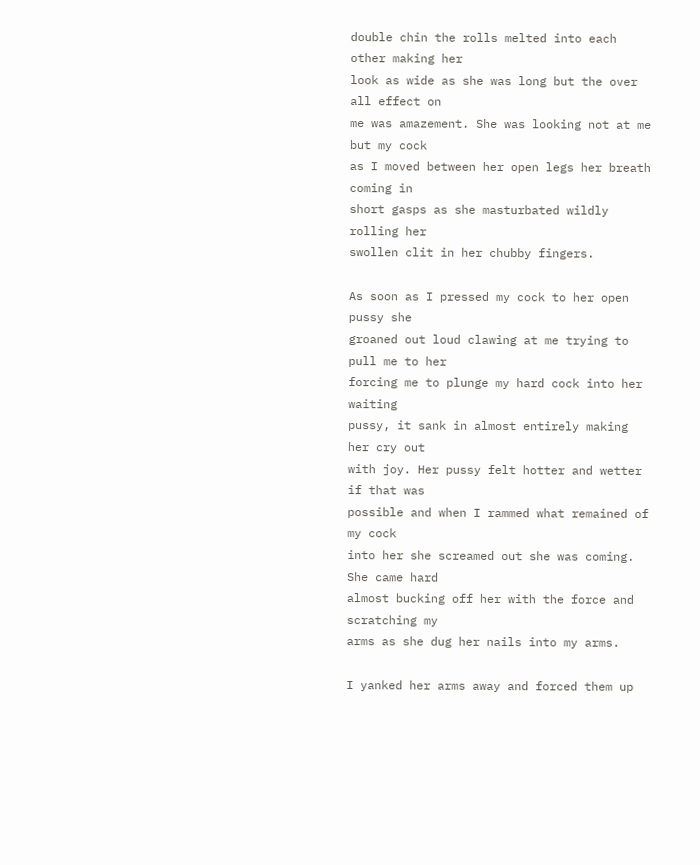double chin the rolls melted into each other making her
look as wide as she was long but the over all effect on
me was amazement. She was looking not at me but my cock
as I moved between her open legs her breath coming in
short gasps as she masturbated wildly rolling her
swollen clit in her chubby fingers.

As soon as I pressed my cock to her open pussy she
groaned out loud clawing at me trying to pull me to her
forcing me to plunge my hard cock into her waiting
pussy, it sank in almost entirely making her cry out
with joy. Her pussy felt hotter and wetter if that was
possible and when I rammed what remained of my cock
into her she screamed out she was coming. She came hard
almost bucking off her with the force and scratching my
arms as she dug her nails into my arms.

I yanked her arms away and forced them up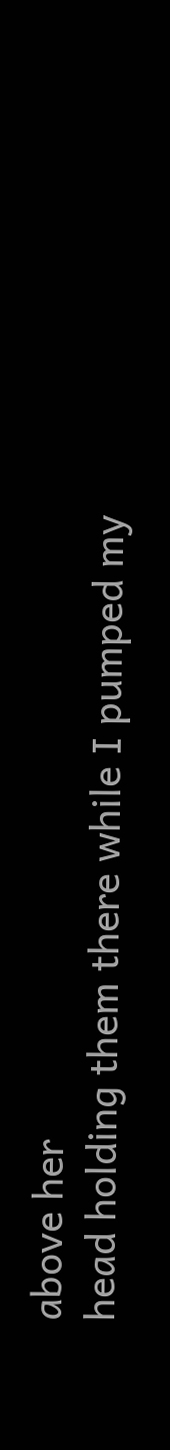above her
head holding them there while I pumped my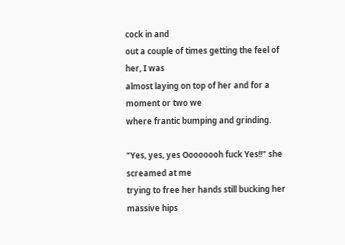cock in and
out a couple of times getting the feel of her, I was
almost laying on top of her and for a moment or two we
where frantic bumping and grinding.

"Yes, yes, yes Oooooooh fuck Yes!!" she screamed at me
trying to free her hands still bucking her massive hips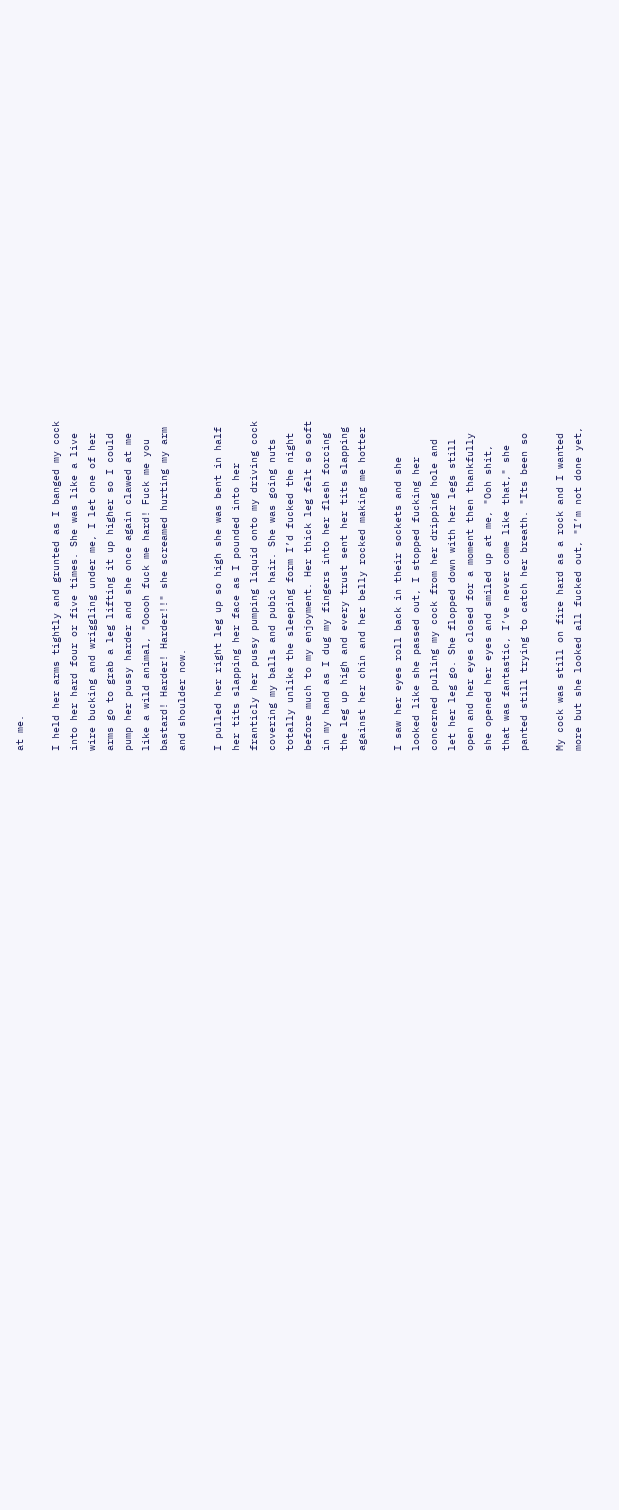at me.

I held her arms tightly and grunted as I banged my cock
into her hard four or five times. She was like a live
wire bucking and wriggling under me, I let one of her
arms go to grab a leg lifting it up higher so I could
pump her pussy harder and she once again clawed at me
like a wild animal, "Ooooh fuck me hard! Fuck me you
bastard! Harder! Harder!!" she screamed hurting my arm
and shoulder now.

I pulled her right leg up so high she was bent in half
her tits slapping her face as I pounded into her
franticly her pussy pumping liquid onto my driving cock
covering my balls and pubic hair. She was going nuts
totally unlike the sleeping form I’d fucked the night
before much to my enjoyment. Her thick leg felt so soft
in my hand as I dug my fingers into her flesh forcing
the leg up high and every trust sent her tits slapping
against her chin and her belly rocked making me hotter

I saw her eyes roll back in their sockets and she
looked like she passed out, I stopped fucking her
concerned pulling my cock from her dripping hole and
let her leg go. She flopped down with her legs still
open and her eyes closed for a moment then thankfully
she opened her eyes and smiled up at me, "Ooh shit,
that was fantastic, I’ve never come like that," she
panted still trying to catch her breath. "Its been so

My cock was still on fire hard as a rock and I wanted
more but she looked all fucked out, "I’m not done yet,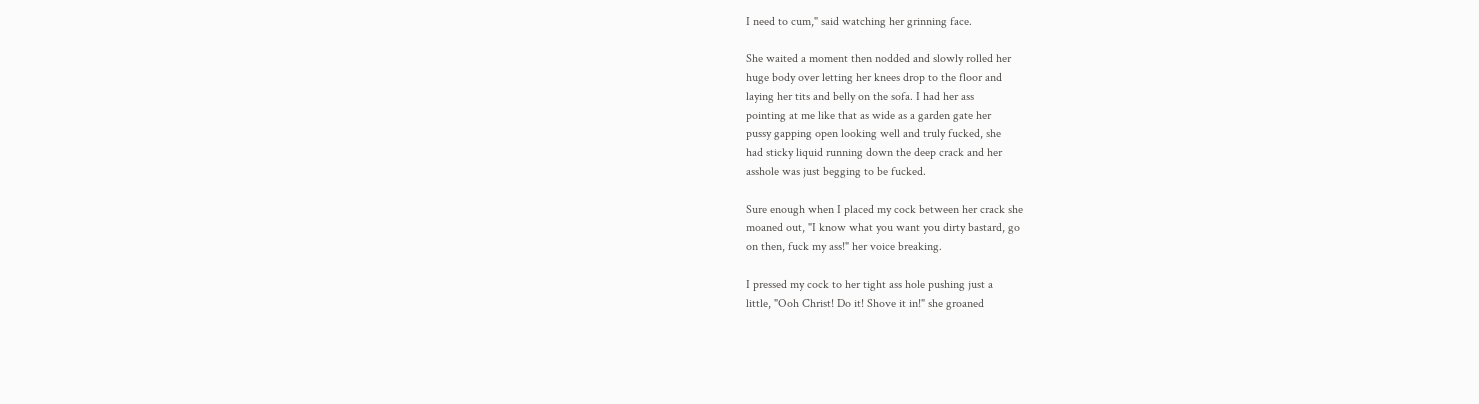I need to cum," said watching her grinning face.

She waited a moment then nodded and slowly rolled her
huge body over letting her knees drop to the floor and
laying her tits and belly on the sofa. I had her ass
pointing at me like that as wide as a garden gate her
pussy gapping open looking well and truly fucked, she
had sticky liquid running down the deep crack and her
asshole was just begging to be fucked.

Sure enough when I placed my cock between her crack she
moaned out, "I know what you want you dirty bastard, go
on then, fuck my ass!" her voice breaking.

I pressed my cock to her tight ass hole pushing just a
little, "Ooh Christ! Do it! Shove it in!" she groaned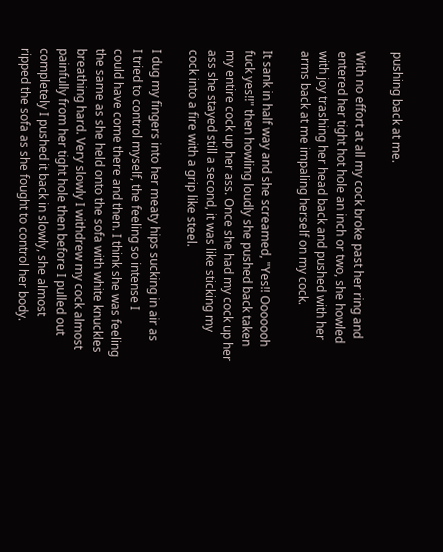pushing back at me.

With no effort at all my cock broke past her ring and
entered her tight hot hole an inch or two, she howled
with joy trashing her head back and pushed with her
arms back at me impaling herself on my cock.

It sank in half way and she screamed, "Yes!! Ooooooh
fuck yes!!" then howling loudly she pushed back taken
my entire cock up her ass. Once she had my cock up her
ass she stayed still a second, it was like sticking my
cock into a fire with a grip like steel.

I dug my fingers into her meaty hips sucking in air as
I tried to control myself, the feeling so intense I
could have come there and then. I think she was feeling
the same as she held onto the sofa with white knuckles
breathing hard. Very slowly I withdrew my cock almost
painfully from her tight hole then before I pulled out
completely I pushed it back in slowly, she almost
ripped the sofa as she fought to control her body.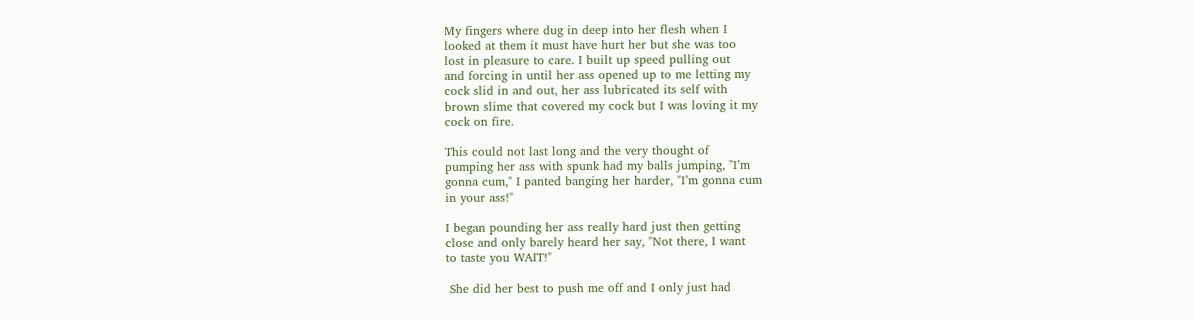My fingers where dug in deep into her flesh when I
looked at them it must have hurt her but she was too
lost in pleasure to care. I built up speed pulling out
and forcing in until her ass opened up to me letting my
cock slid in and out, her ass lubricated its self with
brown slime that covered my cock but I was loving it my
cock on fire.

This could not last long and the very thought of
pumping her ass with spunk had my balls jumping, "I’m
gonna cum," I panted banging her harder, "I’m gonna cum
in your ass!"

I began pounding her ass really hard just then getting
close and only barely heard her say, "Not there, I want
to taste you WAIT!"

 She did her best to push me off and I only just had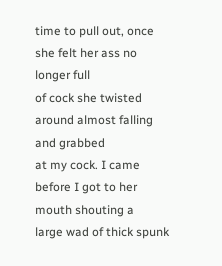time to pull out, once she felt her ass no longer full
of cock she twisted around almost falling and grabbed
at my cock. I came before I got to her mouth shouting a
large wad of thick spunk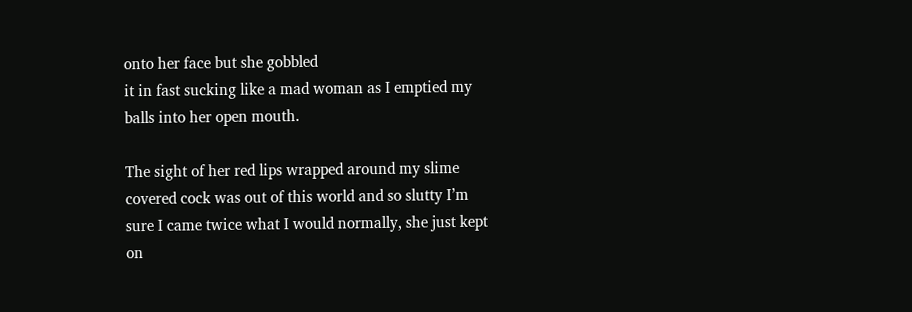onto her face but she gobbled
it in fast sucking like a mad woman as I emptied my
balls into her open mouth.

The sight of her red lips wrapped around my slime
covered cock was out of this world and so slutty I’m
sure I came twice what I would normally, she just kept
on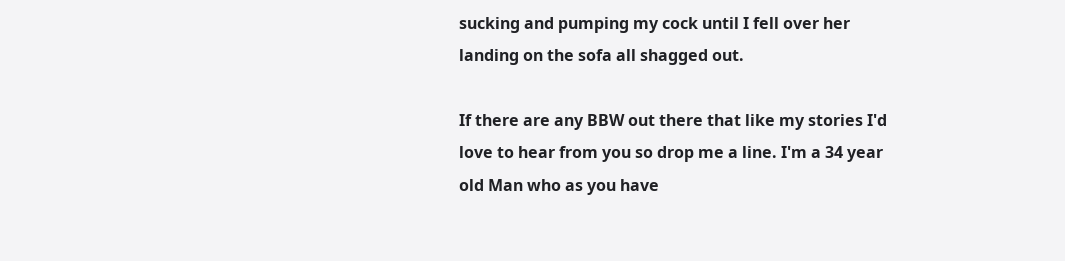sucking and pumping my cock until I fell over her
landing on the sofa all shagged out.

If there are any BBW out there that like my stories I'd
love to hear from you so drop me a line. I'm a 34 year
old Man who as you have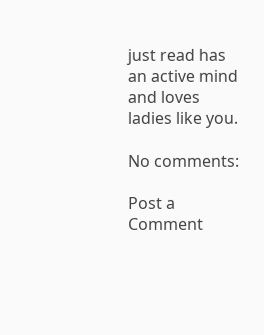just read has an active mind
and loves ladies like you.

No comments:

Post a Comment